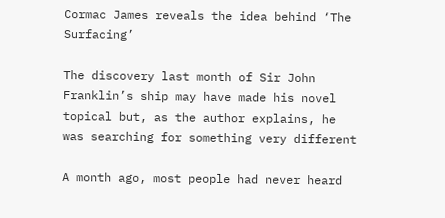Cormac James reveals the idea behind ‘The Surfacing’

The discovery last month of Sir John Franklin’s ship may have made his novel topical but, as the author explains, he was searching for something very different

A month ago, most people had never heard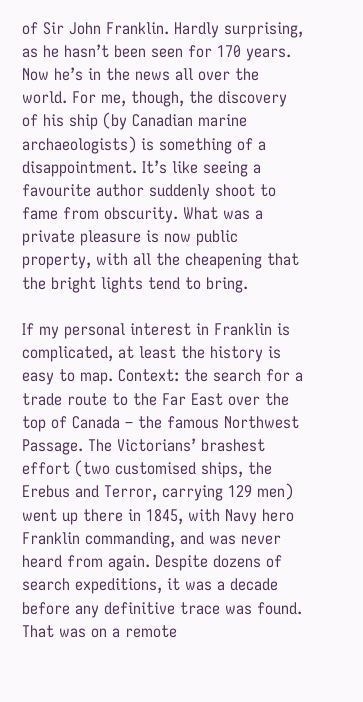of Sir John Franklin. Hardly surprising, as he hasn’t been seen for 170 years. Now he’s in the news all over the world. For me, though, the discovery of his ship (by Canadian marine archaeologists) is something of a disappointment. It’s like seeing a favourite author suddenly shoot to fame from obscurity. What was a private pleasure is now public property, with all the cheapening that the bright lights tend to bring.

If my personal interest in Franklin is complicated, at least the history is easy to map. Context: the search for a trade route to the Far East over the top of Canada – the famous Northwest Passage. The Victorians’ brashest effort (two customised ships, the Erebus and Terror, carrying 129 men) went up there in 1845, with Navy hero Franklin commanding, and was never heard from again. Despite dozens of search expeditions, it was a decade before any definitive trace was found. That was on a remote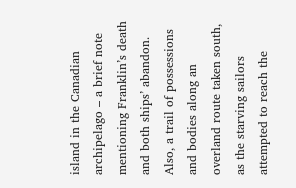island in the Canadian archipelago – a brief note mentioning Franklin’s death and both ships’ abandon. Also, a trail of possessions and bodies along an overland route taken south, as the starving sailors attempted to reach the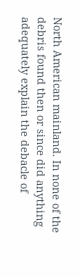North American mainland. In none of the debris found then or since did anything adequately explain the debacle of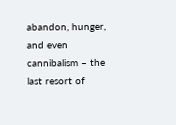abandon, hunger, and even cannibalism – the last resort of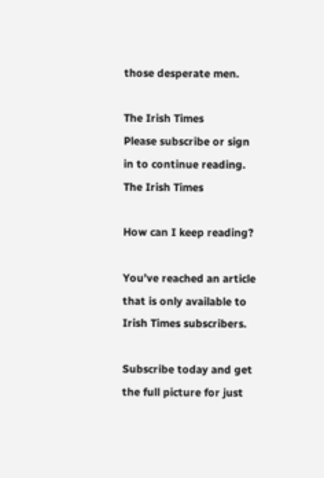those desperate men.

The Irish Times
Please subscribe or sign in to continue reading.
The Irish Times

How can I keep reading?

You’ve reached an article that is only available to Irish Times subscribers.

Subscribe today and get the full picture for just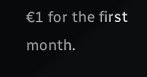€1 for the first month.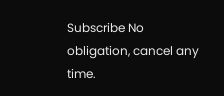Subscribe No obligation, cancel any time.